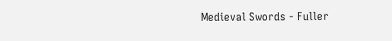Medieval Swords - Fuller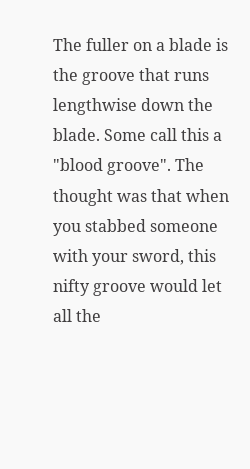The fuller on a blade is the groove that runs lengthwise down the blade. Some call this a "blood groove". The thought was that when you stabbed someone with your sword, this nifty groove would let all the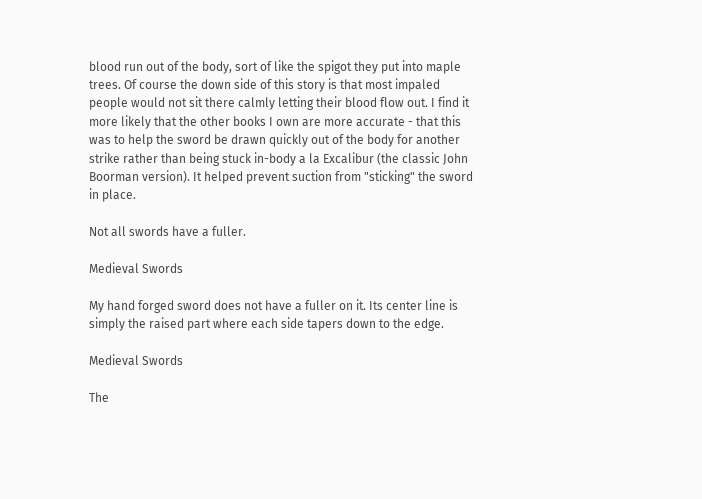blood run out of the body, sort of like the spigot they put into maple trees. Of course the down side of this story is that most impaled people would not sit there calmly letting their blood flow out. I find it more likely that the other books I own are more accurate - that this was to help the sword be drawn quickly out of the body for another strike rather than being stuck in-body a la Excalibur (the classic John Boorman version). It helped prevent suction from "sticking" the sword in place.

Not all swords have a fuller.

Medieval Swords

My hand forged sword does not have a fuller on it. Its center line is simply the raised part where each side tapers down to the edge.

Medieval Swords

The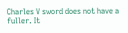Charles V sword does not have a fuller. It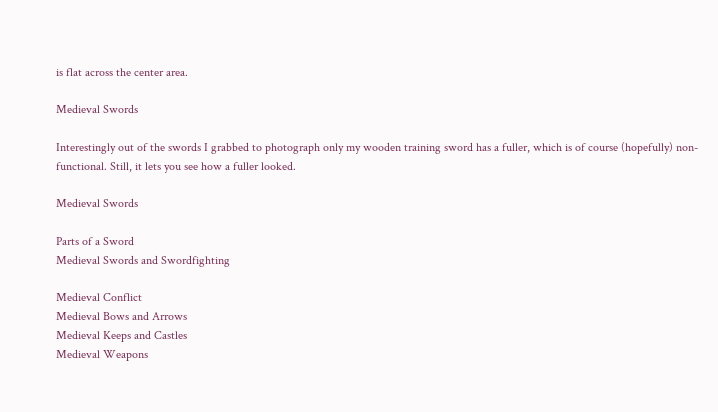is flat across the center area.

Medieval Swords

Interestingly out of the swords I grabbed to photograph only my wooden training sword has a fuller, which is of course (hopefully) non-functional. Still, it lets you see how a fuller looked.

Medieval Swords

Parts of a Sword
Medieval Swords and Swordfighting

Medieval Conflict
Medieval Bows and Arrows
Medieval Keeps and Castles
Medieval Weapons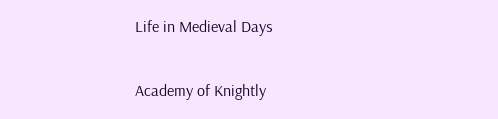Life in Medieval Days

Academy of Knightly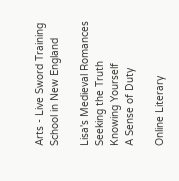Arts - Live Sword Training School in New England

Lisa's Medieval Romances
Seeking the Truth
Knowing Yourself
A Sense of Duty

Online Literary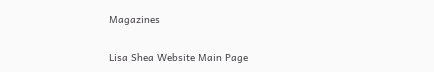Magazines

Lisa Shea Website Main Page